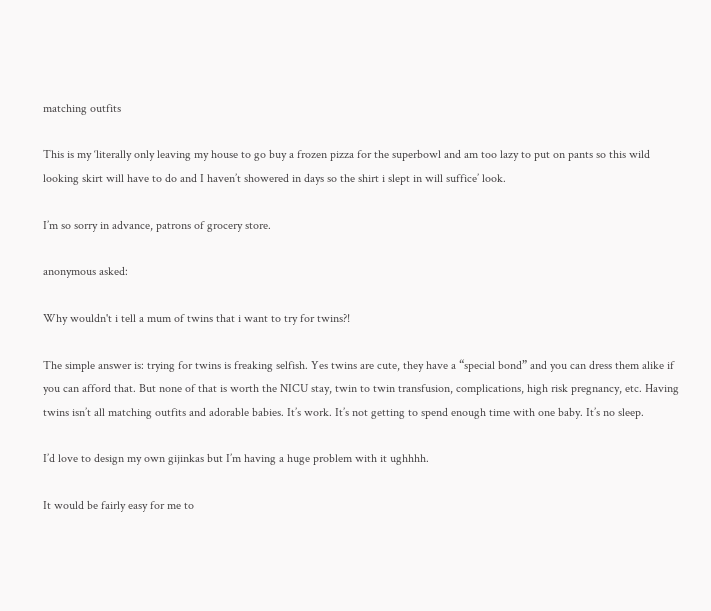matching outfits

This is my ‘literally only leaving my house to go buy a frozen pizza for the superbowl and am too lazy to put on pants so this wild looking skirt will have to do and I haven’t showered in days so the shirt i slept in will suffice’ look.

I’m so sorry in advance, patrons of grocery store.

anonymous asked:

Why wouldn't i tell a mum of twins that i want to try for twins?!

The simple answer is: trying for twins is freaking selfish. Yes twins are cute, they have a “special bond” and you can dress them alike if you can afford that. But none of that is worth the NICU stay, twin to twin transfusion, complications, high risk pregnancy, etc. Having twins isn’t all matching outfits and adorable babies. It’s work. It’s not getting to spend enough time with one baby. It’s no sleep.

I’d love to design my own gijinkas but I’m having a huge problem with it ughhhh.

It would be fairly easy for me to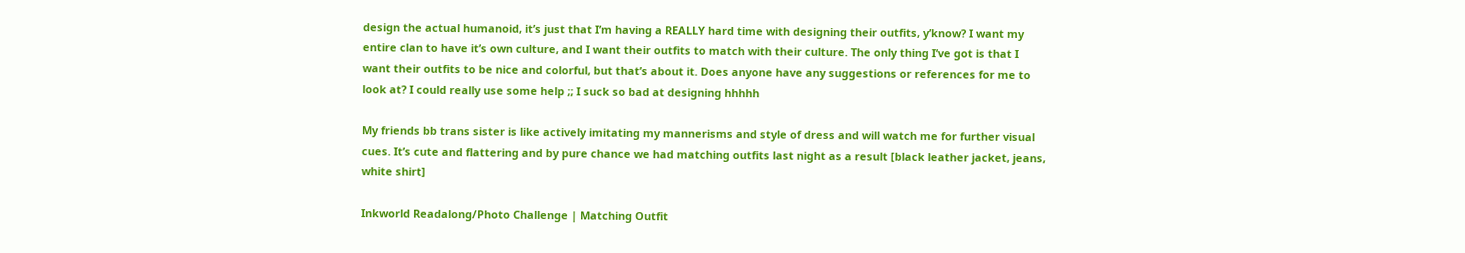design the actual humanoid, it’s just that I’m having a REALLY hard time with designing their outfits, y’know? I want my entire clan to have it’s own culture, and I want their outfits to match with their culture. The only thing I’ve got is that I want their outfits to be nice and colorful, but that’s about it. Does anyone have any suggestions or references for me to look at? I could really use some help ;; I suck so bad at designing hhhhh

My friends bb trans sister is like actively imitating my mannerisms and style of dress and will watch me for further visual cues. It’s cute and flattering and by pure chance we had matching outfits last night as a result [black leather jacket, jeans, white shirt]

Inkworld Readalong/Photo Challenge | Matching Outfit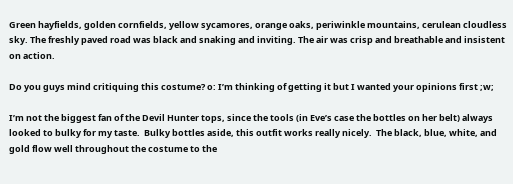Green hayfields, golden cornfields, yellow sycamores, orange oaks, periwinkle mountains, cerulean cloudless sky. The freshly paved road was black and snaking and inviting. The air was crisp and breathable and insistent on action.

Do you guys mind critiquing this costume? o: I’m thinking of getting it but I wanted your opinions first ;w;

I’m not the biggest fan of the Devil Hunter tops, since the tools (in Eve’s case the bottles on her belt) always looked to bulky for my taste.  Bulky bottles aside, this outfit works really nicely.  The black, blue, white, and gold flow well throughout the costume to the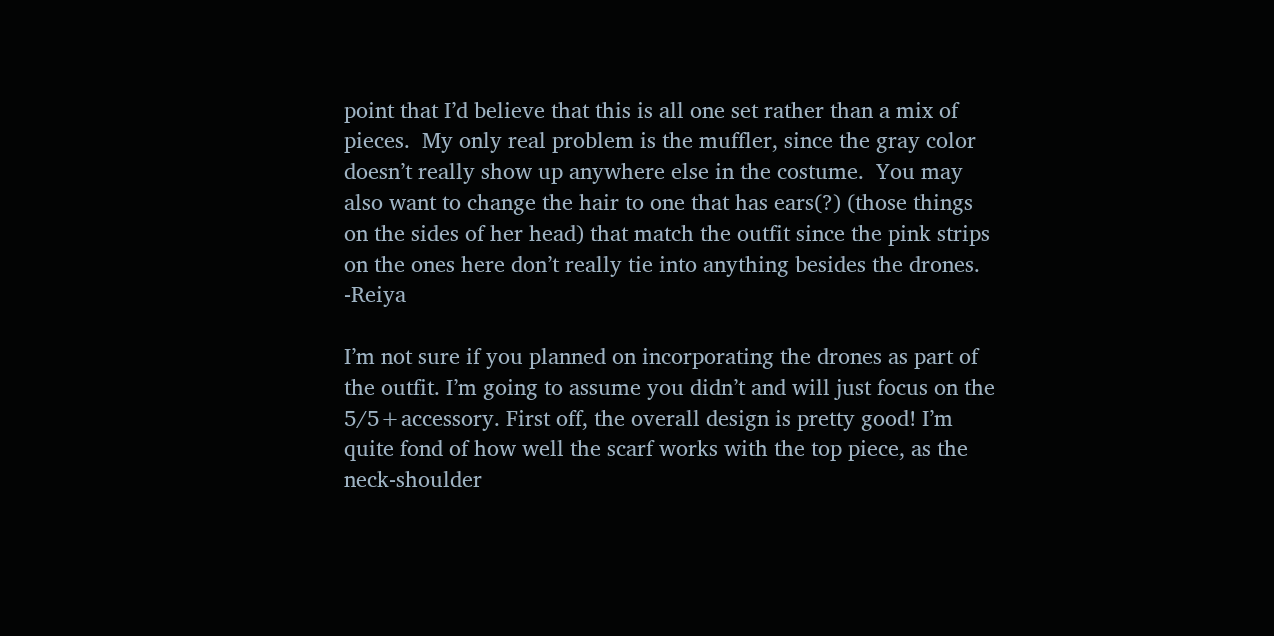point that I’d believe that this is all one set rather than a mix of pieces.  My only real problem is the muffler, since the gray color doesn’t really show up anywhere else in the costume.  You may also want to change the hair to one that has ears(?) (those things on the sides of her head) that match the outfit since the pink strips on the ones here don’t really tie into anything besides the drones. -Reiya

I’m not sure if you planned on incorporating the drones as part of the outfit. I’m going to assume you didn’t and will just focus on the 5/5+accessory. First off, the overall design is pretty good! I’m quite fond of how well the scarf works with the top piece, as the neck-shoulder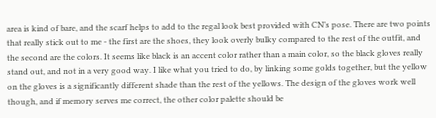area is kind of bare, and the scarf helps to add to the regal look best provided with CN’s pose. There are two points that really stick out to me - the first are the shoes, they look overly bulky compared to the rest of the outfit, and the second are the colors. It seems like black is an accent color rather than a main color, so the black gloves really stand out, and not in a very good way. I like what you tried to do, by linking some golds together, but the yellow on the gloves is a significantly different shade than the rest of the yellows. The design of the gloves work well though, and if memory serves me correct, the other color palette should be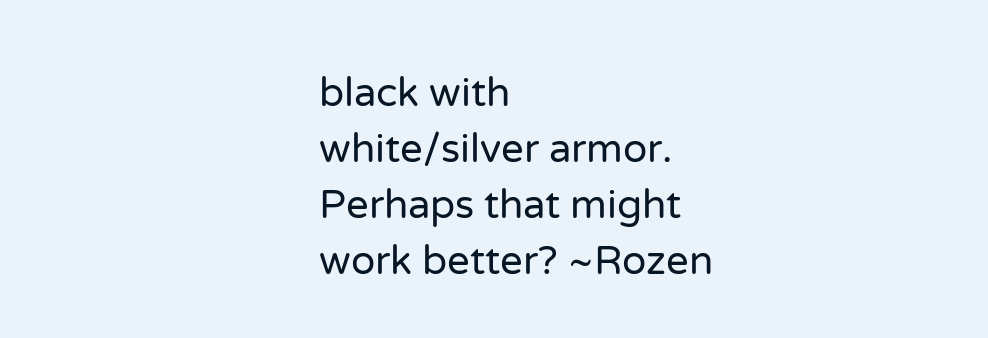black with white/silver armor. Perhaps that might work better? ~Rozen